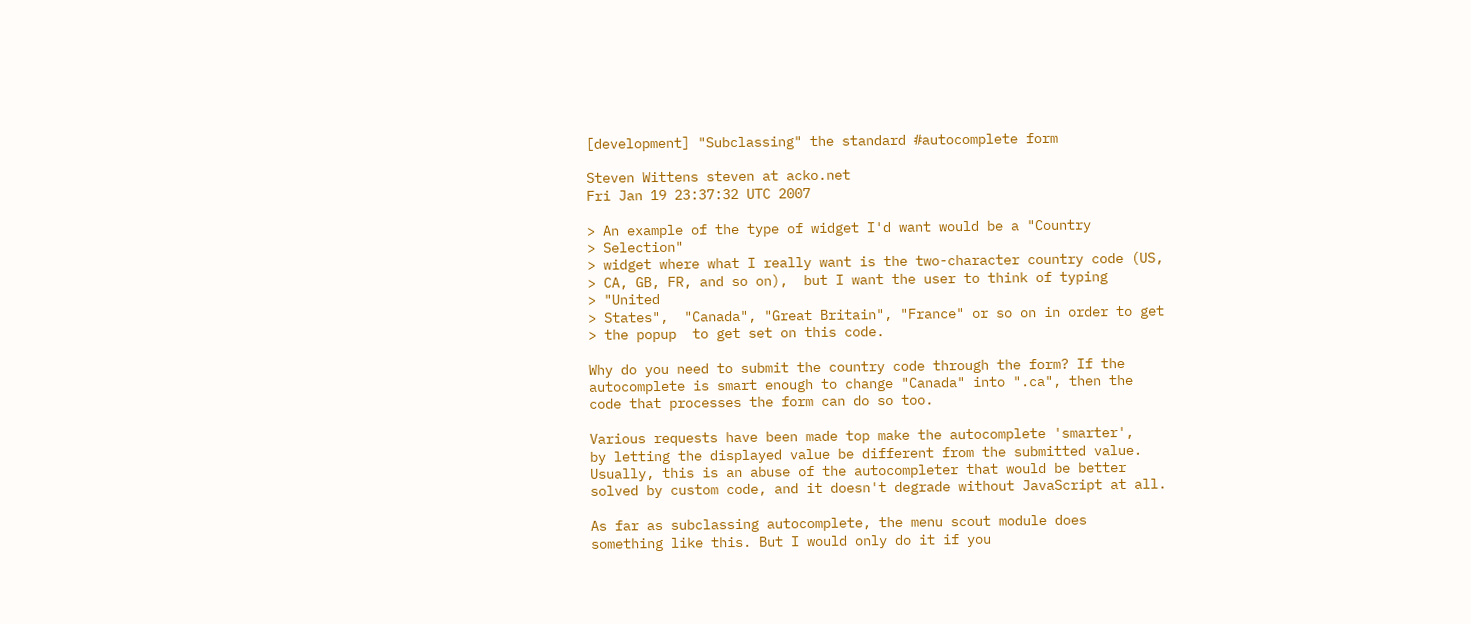[development] "Subclassing" the standard #autocomplete form

Steven Wittens steven at acko.net
Fri Jan 19 23:37:32 UTC 2007

> An example of the type of widget I'd want would be a "Country
> Selection"
> widget where what I really want is the two-character country code (US,
> CA, GB, FR, and so on),  but I want the user to think of typing
> "United
> States",  "Canada", "Great Britain", "France" or so on in order to get
> the popup  to get set on this code.

Why do you need to submit the country code through the form? If the
autocomplete is smart enough to change "Canada" into ".ca", then the
code that processes the form can do so too.

Various requests have been made top make the autocomplete 'smarter',
by letting the displayed value be different from the submitted value.
Usually, this is an abuse of the autocompleter that would be better
solved by custom code, and it doesn't degrade without JavaScript at all.

As far as subclassing autocomplete, the menu scout module does
something like this. But I would only do it if you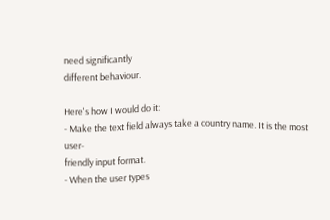need significantly
different behaviour.

Here's how I would do it:
- Make the text field always take a country name. It is the most user-
friendly input format.
- When the user types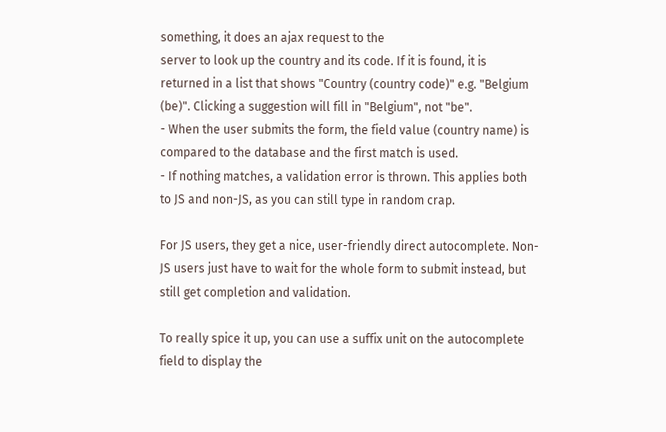something, it does an ajax request to the
server to look up the country and its code. If it is found, it is
returned in a list that shows "Country (country code)" e.g. "Belgium
(be)". Clicking a suggestion will fill in "Belgium", not "be".
- When the user submits the form, the field value (country name) is
compared to the database and the first match is used.
- If nothing matches, a validation error is thrown. This applies both
to JS and non-JS, as you can still type in random crap.

For JS users, they get a nice, user-friendly direct autocomplete. Non-
JS users just have to wait for the whole form to submit instead, but
still get completion and validation.

To really spice it up, you can use a suffix unit on the autocomplete
field to display the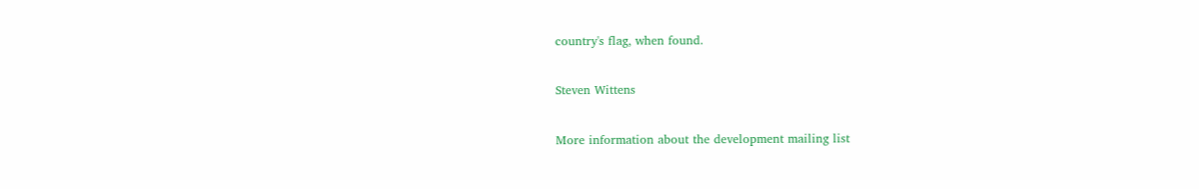country's flag, when found.

Steven Wittens

More information about the development mailing list